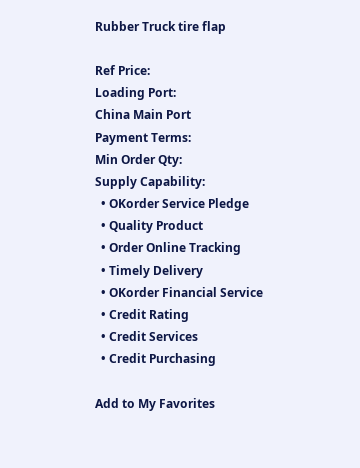Rubber Truck tire flap

Ref Price:
Loading Port:
China Main Port
Payment Terms:
Min Order Qty:
Supply Capability:
  • OKorder Service Pledge
  • Quality Product
  • Order Online Tracking
  • Timely Delivery
  • OKorder Financial Service
  • Credit Rating
  • Credit Services
  • Credit Purchasing

Add to My Favorites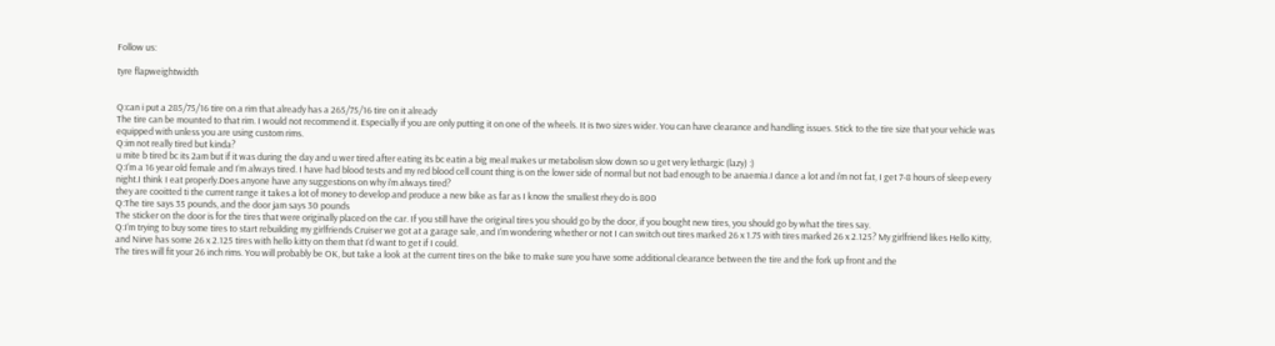Follow us:

tyre flapweightwidth


Q:can i put a 285/75/16 tire on a rim that already has a 265/75/16 tire on it already
The tire can be mounted to that rim. I would not recommend it. Especially if you are only putting it on one of the wheels. It is two sizes wider. You can have clearance and handling issues. Stick to the tire size that your vehicle was equipped with unless you are using custom rims.
Q:im not really tired but kinda?
u mite b tired bc its 2am but if it was during the day and u wer tired after eating its bc eatin a big meal makes ur metabolism slow down so u get very lethargic (lazy) :)
Q:I‘m a 16 year old female and I‘m always tired. I have had blood tests and my red blood cell count thing is on the lower side of normal but not bad enough to be anaemia.I dance a lot and i‘m not fat, I get 7-8 hours of sleep every night.I think I eat properly.Does anyone have any suggestions on why i‘m always tired?
they are cooitted ti the current range it takes a lot of money to develop and produce a new bike as far as I know the smallest rhey do is 800
Q:The tire says 35 pounds, and the door jam says 30 pounds
The sticker on the door is for the tires that were originally placed on the car. If you still have the original tires you should go by the door, if you bought new tires, you should go by what the tires say.
Q:I‘m trying to buy some tires to start rebuilding my girlfriends Cruiser we got at a garage sale, and I‘m wondering whether or not I can switch out tires marked 26 x 1.75 with tires marked 26 x 2.125? My girlfriend likes Hello Kitty, and Nirve has some 26 x 2.125 tires with hello kitty on them that I‘d want to get if I could.
The tires will fit your 26 inch rims. You will probably be OK, but take a look at the current tires on the bike to make sure you have some additional clearance between the tire and the fork up front and the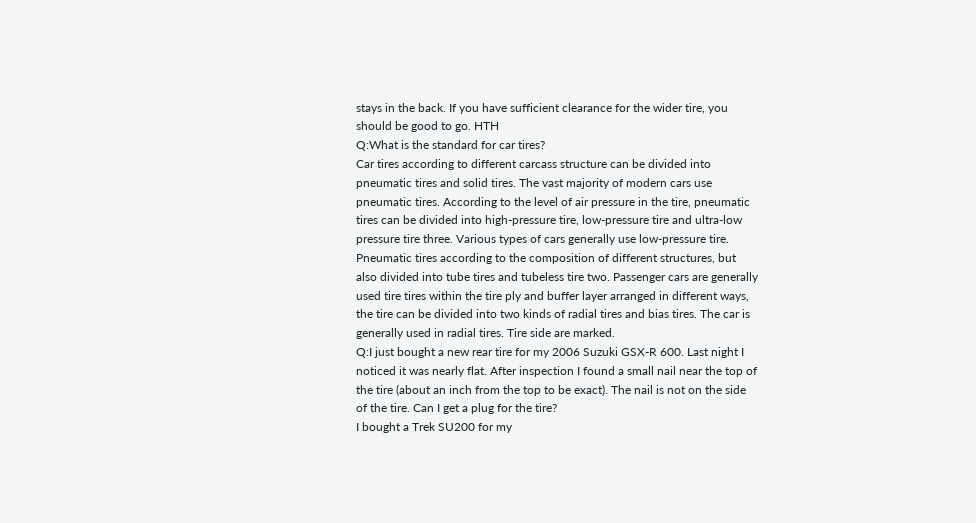stays in the back. If you have sufficient clearance for the wider tire, you should be good to go. HTH
Q:What is the standard for car tires?
Car tires according to different carcass structure can be divided into pneumatic tires and solid tires. The vast majority of modern cars use pneumatic tires. According to the level of air pressure in the tire, pneumatic tires can be divided into high-pressure tire, low-pressure tire and ultra-low pressure tire three. Various types of cars generally use low-pressure tire. Pneumatic tires according to the composition of different structures, but also divided into tube tires and tubeless tire two. Passenger cars are generally used tire tires within the tire ply and buffer layer arranged in different ways, the tire can be divided into two kinds of radial tires and bias tires. The car is generally used in radial tires. Tire side are marked.
Q:I just bought a new rear tire for my 2006 Suzuki GSX-R 600. Last night I noticed it was nearly flat. After inspection I found a small nail near the top of the tire (about an inch from the top to be exact). The nail is not on the side of the tire. Can I get a plug for the tire?
I bought a Trek SU200 for my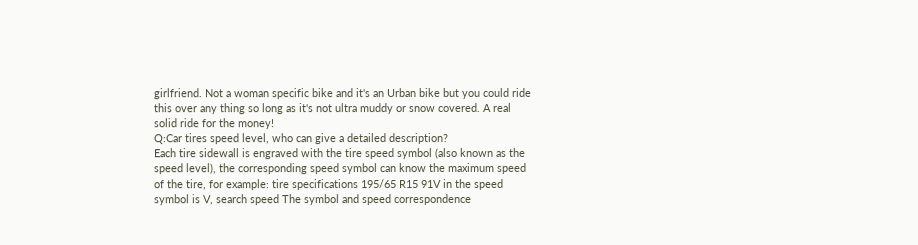girlfriend. Not a woman specific bike and it's an Urban bike but you could ride this over any thing so long as it's not ultra muddy or snow covered. A real solid ride for the money!
Q:Car tires speed level, who can give a detailed description?
Each tire sidewall is engraved with the tire speed symbol (also known as the speed level), the corresponding speed symbol can know the maximum speed of the tire, for example: tire specifications 195/65 R15 91V in the speed symbol is V, search speed The symbol and speed correspondence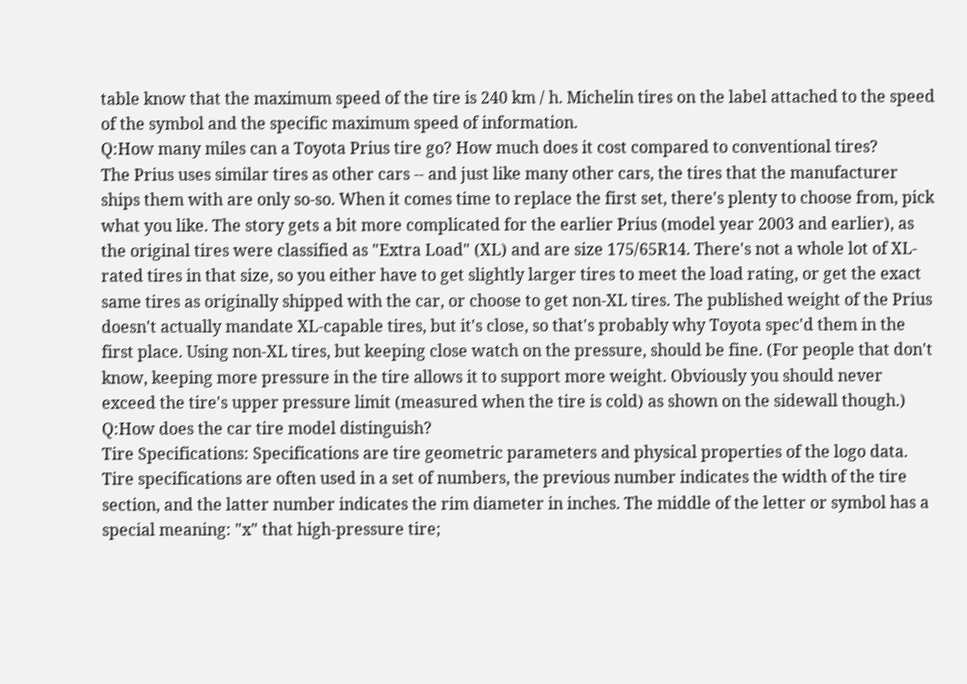table know that the maximum speed of the tire is 240 km / h. Michelin tires on the label attached to the speed of the symbol and the specific maximum speed of information.
Q:How many miles can a Toyota Prius tire go? How much does it cost compared to conventional tires?
The Prius uses similar tires as other cars -- and just like many other cars, the tires that the manufacturer ships them with are only so-so. When it comes time to replace the first set, there's plenty to choose from, pick what you like. The story gets a bit more complicated for the earlier Prius (model year 2003 and earlier), as the original tires were classified as "Extra Load" (XL) and are size 175/65R14. There's not a whole lot of XL-rated tires in that size, so you either have to get slightly larger tires to meet the load rating, or get the exact same tires as originally shipped with the car, or choose to get non-XL tires. The published weight of the Prius doesn't actually mandate XL-capable tires, but it's close, so that's probably why Toyota spec'd them in the first place. Using non-XL tires, but keeping close watch on the pressure, should be fine. (For people that don't know, keeping more pressure in the tire allows it to support more weight. Obviously you should never exceed the tire's upper pressure limit (measured when the tire is cold) as shown on the sidewall though.)
Q:How does the car tire model distinguish?
Tire Specifications: Specifications are tire geometric parameters and physical properties of the logo data. Tire specifications are often used in a set of numbers, the previous number indicates the width of the tire section, and the latter number indicates the rim diameter in inches. The middle of the letter or symbol has a special meaning: "x" that high-pressure tire;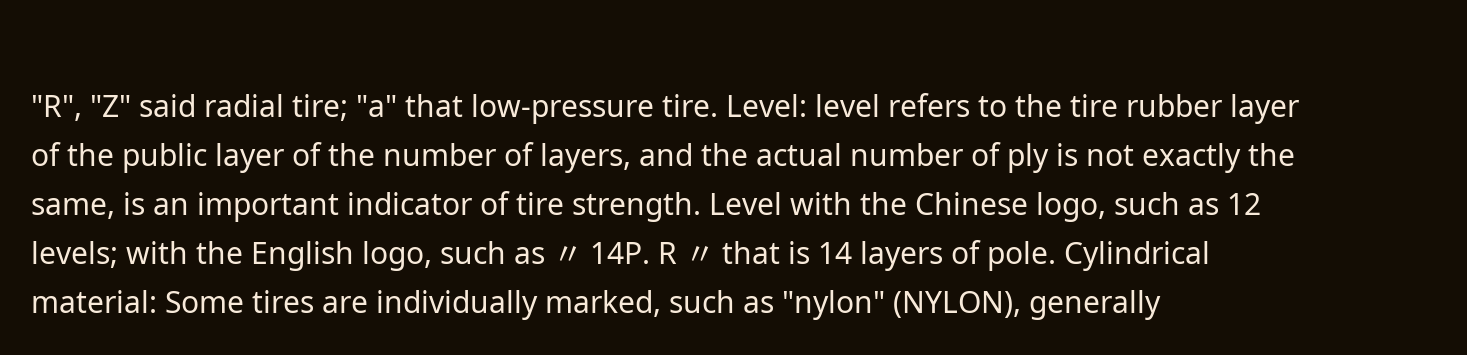"R", "Z" said radial tire; "a" that low-pressure tire. Level: level refers to the tire rubber layer of the public layer of the number of layers, and the actual number of ply is not exactly the same, is an important indicator of tire strength. Level with the Chinese logo, such as 12 levels; with the English logo, such as 〃 14P. R 〃 that is 14 layers of pole. Cylindrical material: Some tires are individually marked, such as "nylon" (NYLON), generally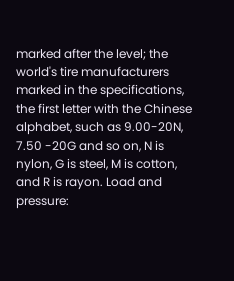marked after the level; the world's tire manufacturers marked in the specifications, the first letter with the Chinese alphabet, such as 9.00-20N, 7.50 -20G and so on, N is nylon, G is steel, M is cotton, and R is rayon. Load and pressure: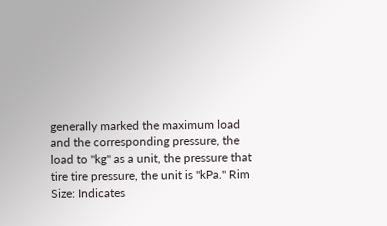generally marked the maximum load and the corresponding pressure, the load to "kg" as a unit, the pressure that tire tire pressure, the unit is "kPa." Rim Size: Indicates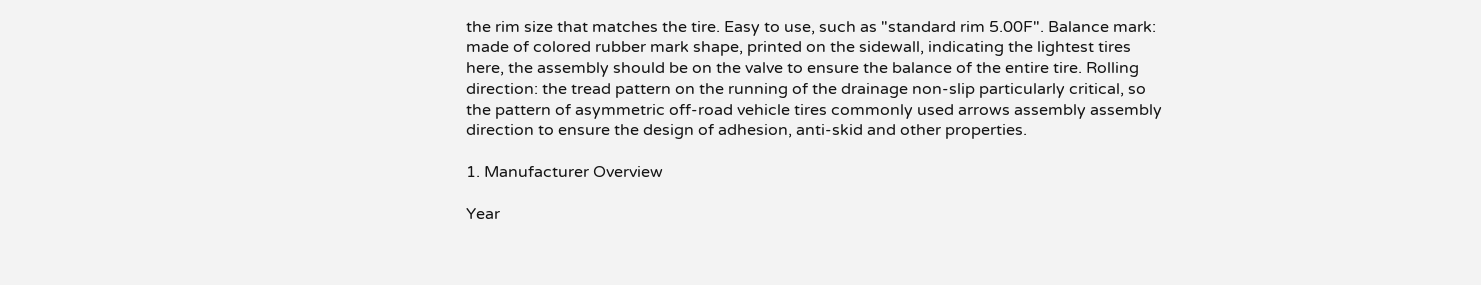the rim size that matches the tire. Easy to use, such as "standard rim 5.00F". Balance mark: made of colored rubber mark shape, printed on the sidewall, indicating the lightest tires here, the assembly should be on the valve to ensure the balance of the entire tire. Rolling direction: the tread pattern on the running of the drainage non-slip particularly critical, so the pattern of asymmetric off-road vehicle tires commonly used arrows assembly assembly direction to ensure the design of adhesion, anti-skid and other properties.

1. Manufacturer Overview

Year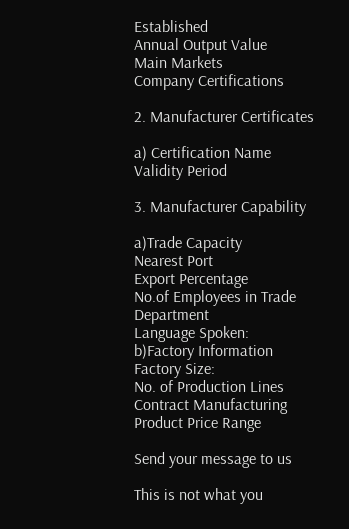Established
Annual Output Value
Main Markets
Company Certifications

2. Manufacturer Certificates

a) Certification Name
Validity Period

3. Manufacturer Capability

a)Trade Capacity
Nearest Port
Export Percentage
No.of Employees in Trade Department
Language Spoken:
b)Factory Information
Factory Size:
No. of Production Lines
Contract Manufacturing
Product Price Range

Send your message to us

This is not what you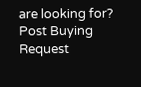are looking for? Post Buying Request